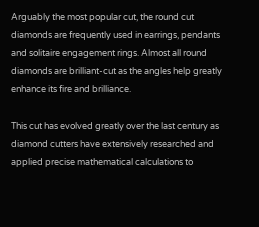Arguably the most popular cut, the round cut diamonds are frequently used in earrings, pendants and solitaire engagement rings. Almost all round diamonds are brilliant-cut as the angles help greatly enhance its fire and brilliance.

This cut has evolved greatly over the last century as diamond cutters have extensively researched and applied precise mathematical calculations to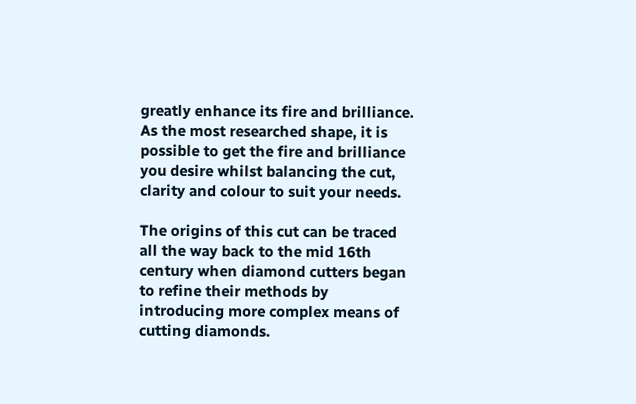greatly enhance its fire and brilliance. As the most researched shape, it is possible to get the fire and brilliance you desire whilst balancing the cut, clarity and colour to suit your needs.

The origins of this cut can be traced all the way back to the mid 16th century when diamond cutters began to refine their methods by introducing more complex means of cutting diamonds.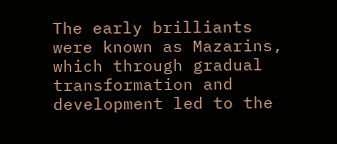The early brilliants were known as Mazarins, which through gradual transformation and development led to the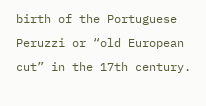birth of the Portuguese Peruzzi or “old European cut” in the 17th century.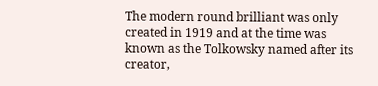The modern round brilliant was only created in 1919 and at the time was known as the Tolkowsky named after its creator,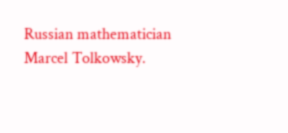Russian mathematician Marcel Tolkowsky.